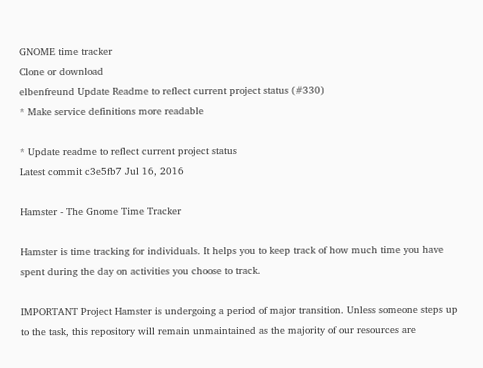GNOME time tracker
Clone or download
elbenfreund Update Readme to reflect current project status (#330)
* Make service definitions more readable

* Update readme to reflect current project status
Latest commit c3e5fb7 Jul 16, 2016

Hamster - The Gnome Time Tracker

Hamster is time tracking for individuals. It helps you to keep track of how much time you have spent during the day on activities you choose to track.

IMPORTANT Project Hamster is undergoing a period of major transition. Unless someone steps up to the task, this repository will remain unmaintained as the majority of our resources are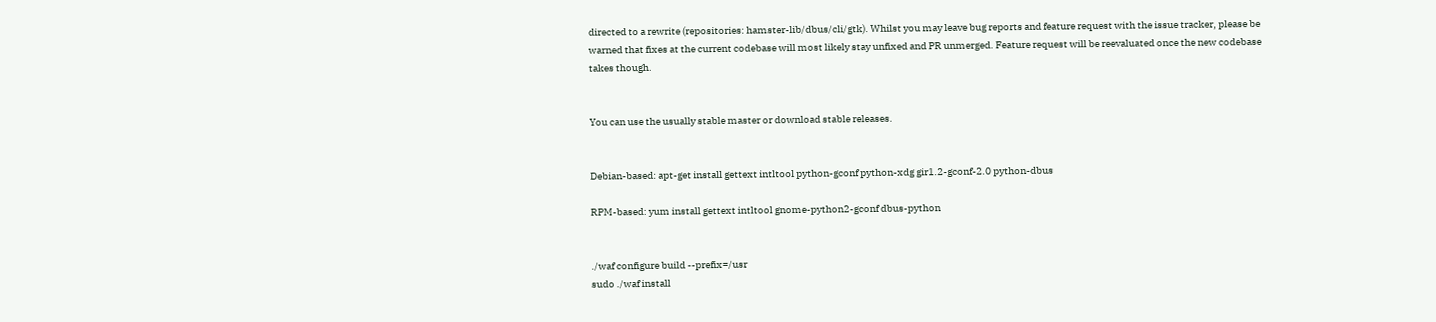directed to a rewrite (repositories: hamster-lib/dbus/cli/gtk). Whilst you may leave bug reports and feature request with the issue tracker, please be warned that fixes at the current codebase will most likely stay unfixed and PR unmerged. Feature request will be reevaluated once the new codebase takes though.


You can use the usually stable master or download stable releases.


Debian-based: apt-get install gettext intltool python-gconf python-xdg gir1.2-gconf-2.0 python-dbus

RPM-based: yum install gettext intltool gnome-python2-gconf dbus-python


./waf configure build --prefix=/usr
sudo ./waf install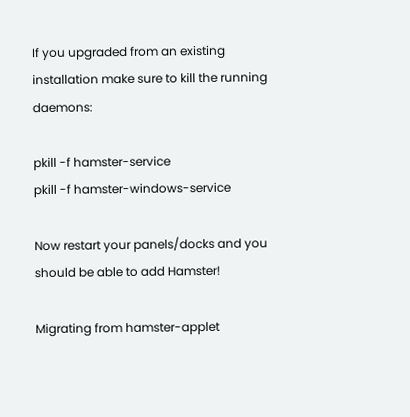If you upgraded from an existing installation make sure to kill the running daemons:

pkill -f hamster-service
pkill -f hamster-windows-service

Now restart your panels/docks and you should be able to add Hamster!

Migrating from hamster-applet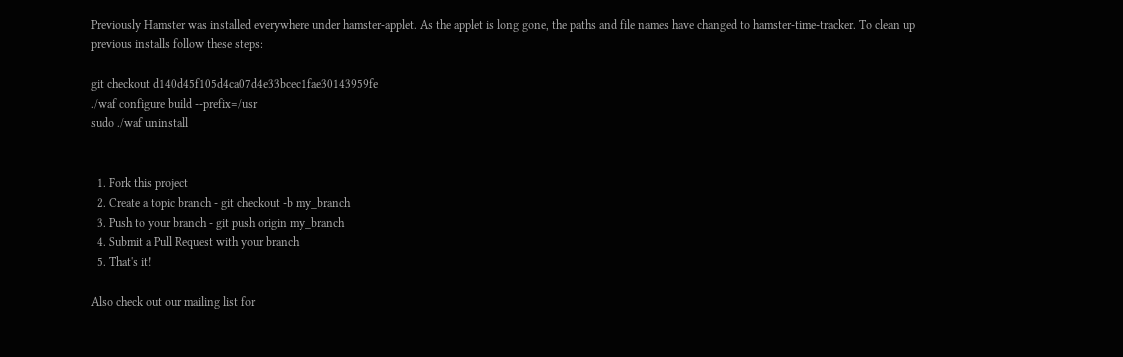Previously Hamster was installed everywhere under hamster-applet. As the applet is long gone, the paths and file names have changed to hamster-time-tracker. To clean up previous installs follow these steps:

git checkout d140d45f105d4ca07d4e33bcec1fae30143959fe
./waf configure build --prefix=/usr
sudo ./waf uninstall


  1. Fork this project
  2. Create a topic branch - git checkout -b my_branch
  3. Push to your branch - git push origin my_branch
  4. Submit a Pull Request with your branch
  5. That's it!

Also check out our mailing list for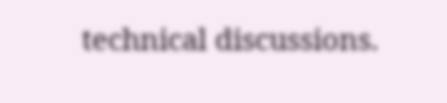technical discussions.